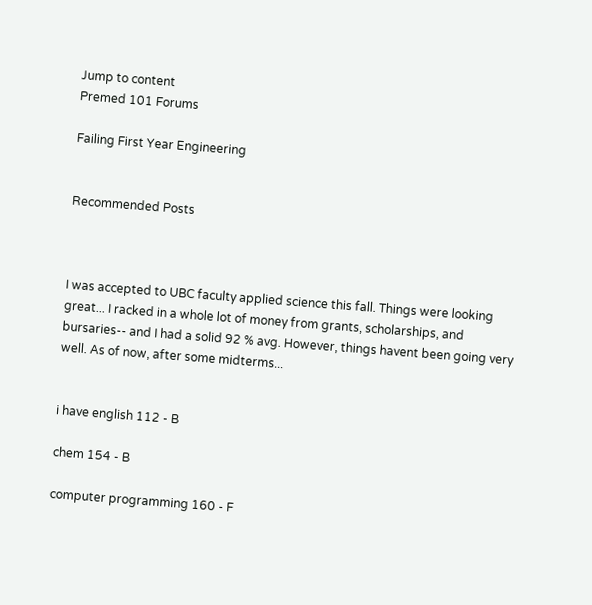Jump to content
Premed 101 Forums

Failing First Year Engineering


Recommended Posts



I was accepted to UBC faculty applied science this fall. Things were looking great... I racked in a whole lot of money from grants, scholarships, and bursaries-- and I had a solid 92 % avg. However, things havent been going very well. As of now, after some midterms...


i have english 112 - B

chem 154 - B

computer programming 160 - F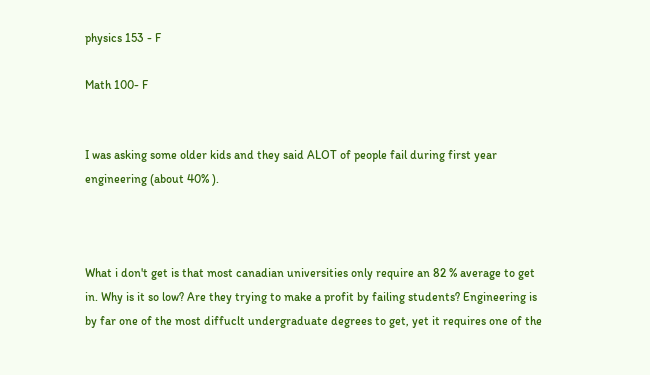physics 153 - F

Math 100- F


I was asking some older kids and they said ALOT of people fail during first year engineering (about 40% ).



What i don't get is that most canadian universities only require an 82 % average to get in. Why is it so low? Are they trying to make a profit by failing students? Engineering is by far one of the most diffuclt undergraduate degrees to get, yet it requires one of the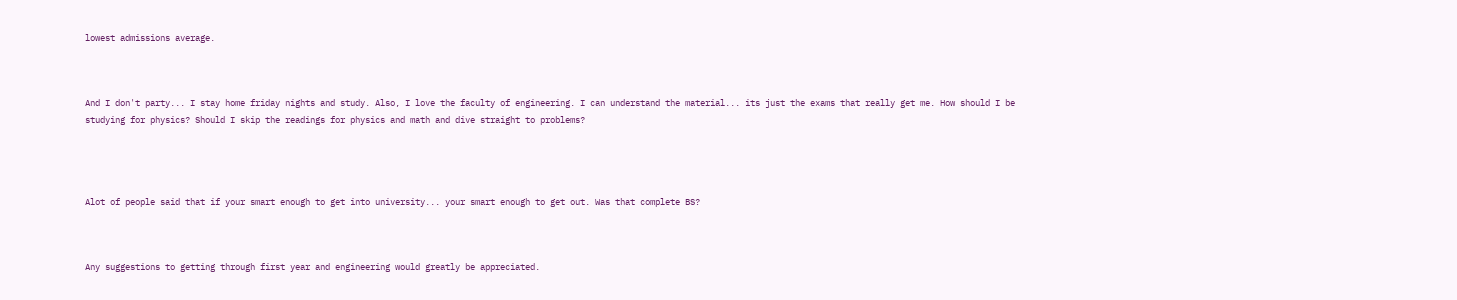lowest admissions average.



And I don't party... I stay home friday nights and study. Also, I love the faculty of engineering. I can understand the material... its just the exams that really get me. How should I be studying for physics? Should I skip the readings for physics and math and dive straight to problems?




Alot of people said that if your smart enough to get into university... your smart enough to get out. Was that complete BS?



Any suggestions to getting through first year and engineering would greatly be appreciated.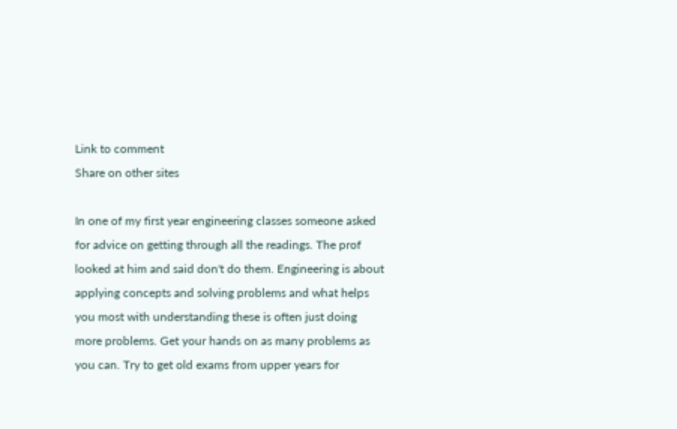Link to comment
Share on other sites

In one of my first year engineering classes someone asked for advice on getting through all the readings. The prof looked at him and said don't do them. Engineering is about applying concepts and solving problems and what helps you most with understanding these is often just doing more problems. Get your hands on as many problems as you can. Try to get old exams from upper years for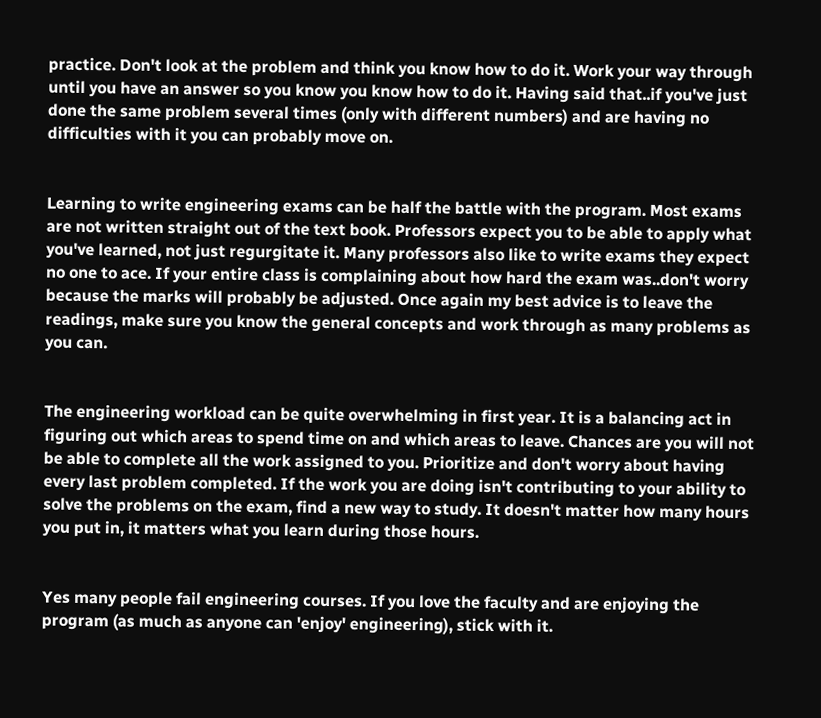practice. Don't look at the problem and think you know how to do it. Work your way through until you have an answer so you know you know how to do it. Having said that..if you've just done the same problem several times (only with different numbers) and are having no difficulties with it you can probably move on.


Learning to write engineering exams can be half the battle with the program. Most exams are not written straight out of the text book. Professors expect you to be able to apply what you've learned, not just regurgitate it. Many professors also like to write exams they expect no one to ace. If your entire class is complaining about how hard the exam was..don't worry because the marks will probably be adjusted. Once again my best advice is to leave the readings, make sure you know the general concepts and work through as many problems as you can.


The engineering workload can be quite overwhelming in first year. It is a balancing act in figuring out which areas to spend time on and which areas to leave. Chances are you will not be able to complete all the work assigned to you. Prioritize and don't worry about having every last problem completed. If the work you are doing isn't contributing to your ability to solve the problems on the exam, find a new way to study. It doesn't matter how many hours you put in, it matters what you learn during those hours.


Yes many people fail engineering courses. If you love the faculty and are enjoying the program (as much as anyone can 'enjoy' engineering), stick with it.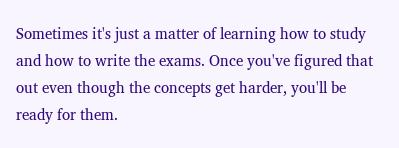Sometimes it's just a matter of learning how to study and how to write the exams. Once you've figured that out even though the concepts get harder, you'll be ready for them.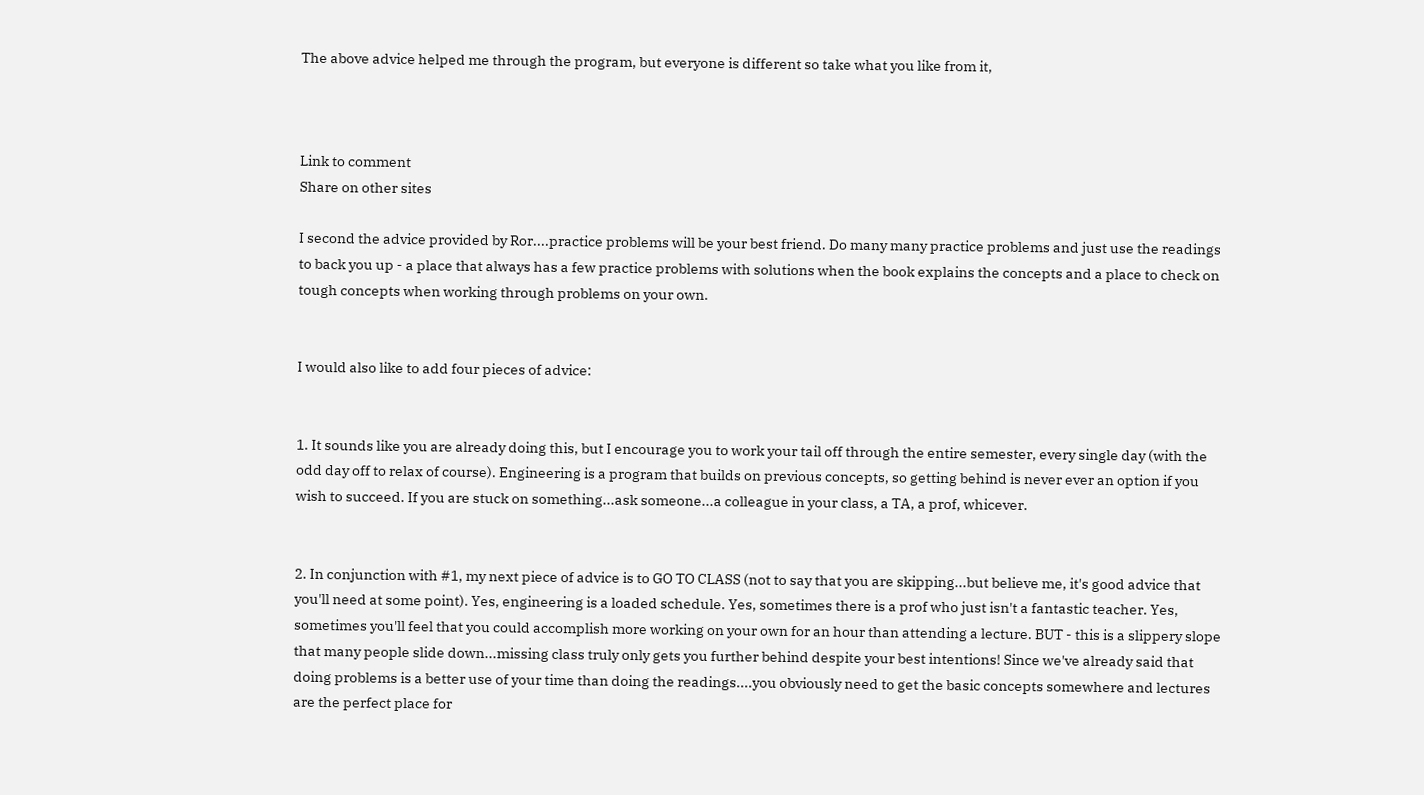The above advice helped me through the program, but everyone is different so take what you like from it,



Link to comment
Share on other sites

I second the advice provided by Ror....practice problems will be your best friend. Do many many practice problems and just use the readings to back you up - a place that always has a few practice problems with solutions when the book explains the concepts and a place to check on tough concepts when working through problems on your own.


I would also like to add four pieces of advice:


1. It sounds like you are already doing this, but I encourage you to work your tail off through the entire semester, every single day (with the odd day off to relax of course). Engineering is a program that builds on previous concepts, so getting behind is never ever an option if you wish to succeed. If you are stuck on something...ask someone...a colleague in your class, a TA, a prof, whicever.


2. In conjunction with #1, my next piece of advice is to GO TO CLASS (not to say that you are skipping...but believe me, it's good advice that you'll need at some point). Yes, engineering is a loaded schedule. Yes, sometimes there is a prof who just isn't a fantastic teacher. Yes, sometimes you'll feel that you could accomplish more working on your own for an hour than attending a lecture. BUT - this is a slippery slope that many people slide down...missing class truly only gets you further behind despite your best intentions! Since we've already said that doing problems is a better use of your time than doing the readings....you obviously need to get the basic concepts somewhere and lectures are the perfect place for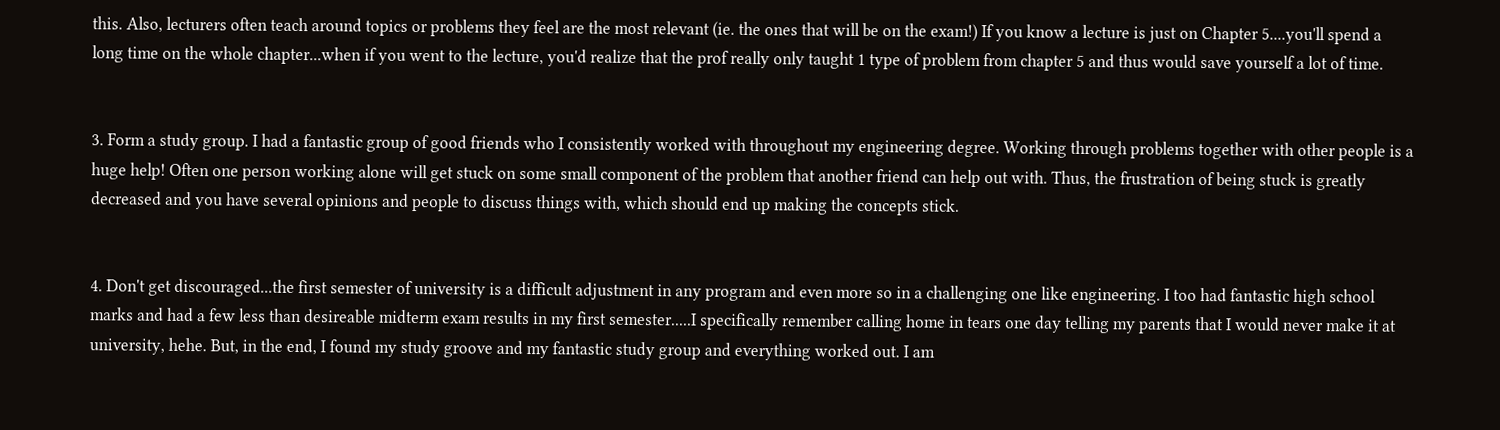this. Also, lecturers often teach around topics or problems they feel are the most relevant (ie. the ones that will be on the exam!) If you know a lecture is just on Chapter 5....you'll spend a long time on the whole chapter...when if you went to the lecture, you'd realize that the prof really only taught 1 type of problem from chapter 5 and thus would save yourself a lot of time.


3. Form a study group. I had a fantastic group of good friends who I consistently worked with throughout my engineering degree. Working through problems together with other people is a huge help! Often one person working alone will get stuck on some small component of the problem that another friend can help out with. Thus, the frustration of being stuck is greatly decreased and you have several opinions and people to discuss things with, which should end up making the concepts stick.


4. Don't get discouraged...the first semester of university is a difficult adjustment in any program and even more so in a challenging one like engineering. I too had fantastic high school marks and had a few less than desireable midterm exam results in my first semester.....I specifically remember calling home in tears one day telling my parents that I would never make it at university, hehe. But, in the end, I found my study groove and my fantastic study group and everything worked out. I am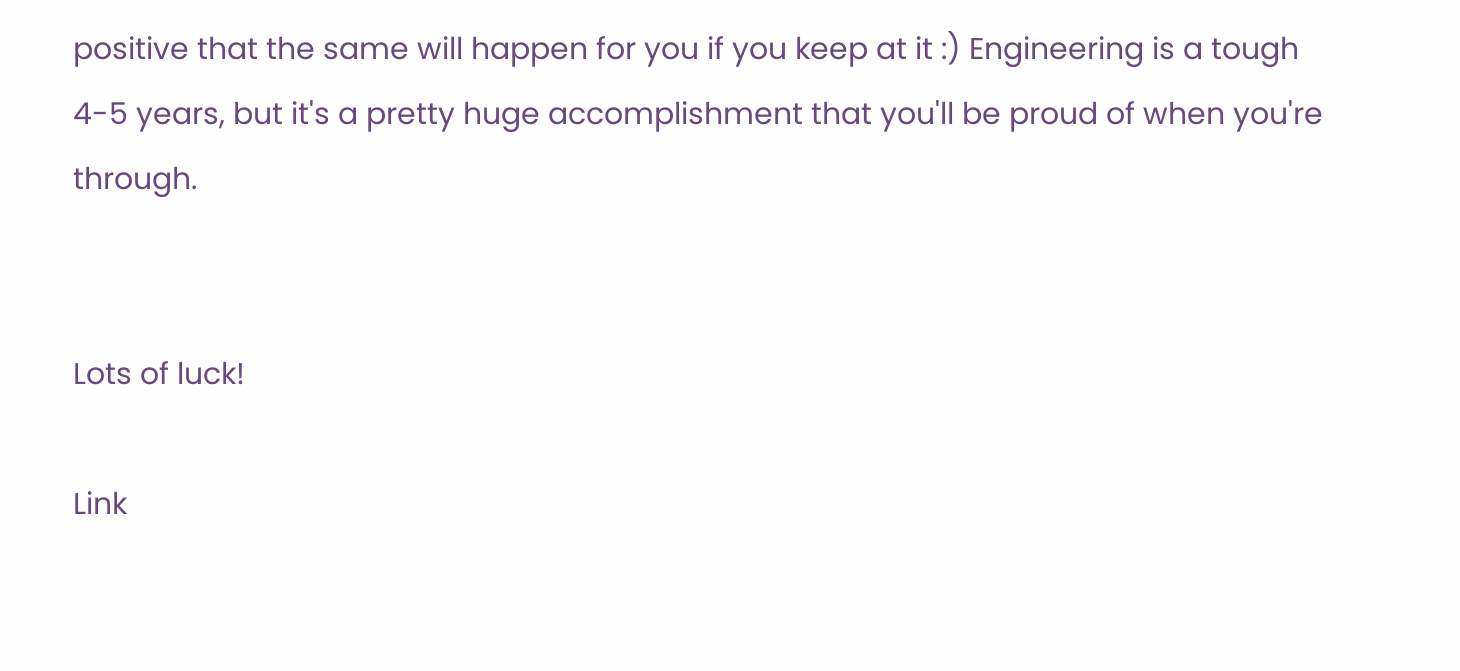positive that the same will happen for you if you keep at it :) Engineering is a tough 4-5 years, but it's a pretty huge accomplishment that you'll be proud of when you're through.


Lots of luck!

Link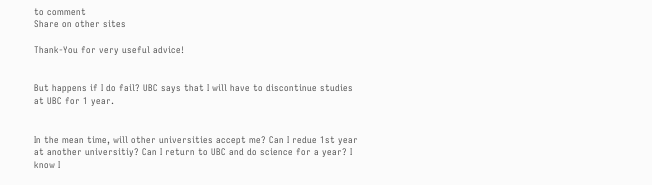to comment
Share on other sites

Thank-You for very useful advice!


But happens if I do fail? UBC says that I will have to discontinue studies at UBC for 1 year.


In the mean time, will other universities accept me? Can I redue 1st year at another universitiy? Can I return to UBC and do science for a year? I know I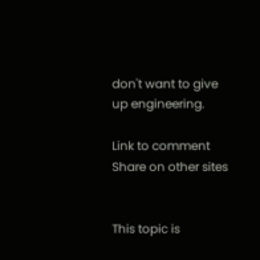don't want to give up engineering.

Link to comment
Share on other sites


This topic is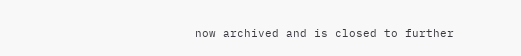now archived and is closed to further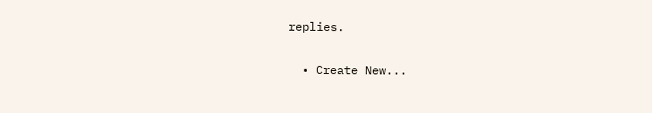replies.

  • Create New...